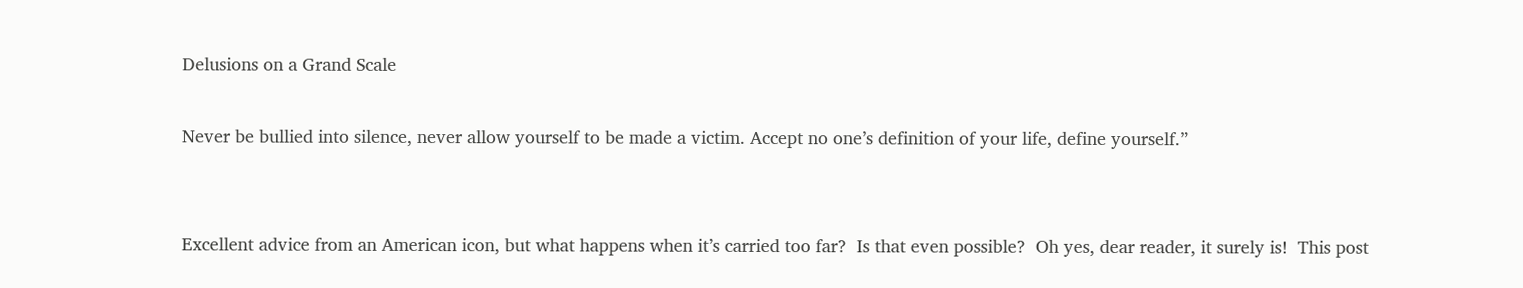Delusions on a Grand Scale

Never be bullied into silence, never allow yourself to be made a victim. Accept no one’s definition of your life, define yourself.”


Excellent advice from an American icon, but what happens when it’s carried too far?  Is that even possible?  Oh yes, dear reader, it surely is!  This post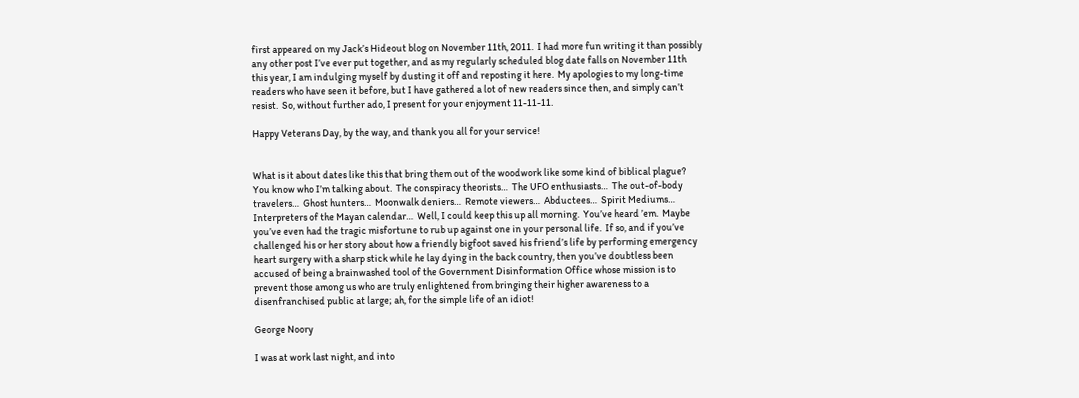first appeared on my Jack’s Hideout blog on November 11th, 2011.  I had more fun writing it than possibly any other post I’ve ever put together, and as my regularly scheduled blog date falls on November 11th this year, I am indulging myself by dusting it off and reposting it here.  My apologies to my long-time readers who have seen it before, but I have gathered a lot of new readers since then, and simply can’t resist.  So, without further ado, I present for your enjoyment 11-11-11.

Happy Veterans Day, by the way, and thank you all for your service!


What is it about dates like this that bring them out of the woodwork like some kind of biblical plague?  You know who I’m talking about.  The conspiracy theorists…  The UFO enthusiasts…  The out-of-body travelers…  Ghost hunters…  Moonwalk deniers…  Remote viewers…  Abductees…  Spirit Mediums…  Interpreters of the Mayan calendar…  Well, I could keep this up all morning.  You’ve heard ’em.  Maybe you’ve even had the tragic misfortune to rub up against one in your personal life.  If so, and if you’ve challenged his or her story about how a friendly bigfoot saved his friend’s life by performing emergency heart surgery with a sharp stick while he lay dying in the back country, then you’ve doubtless been accused of being a brainwashed tool of the Government Disinformation Office whose mission is to prevent those among us who are truly enlightened from bringing their higher awareness to a disenfranchised public at large; ah, for the simple life of an idiot!

George Noory

I was at work last night, and into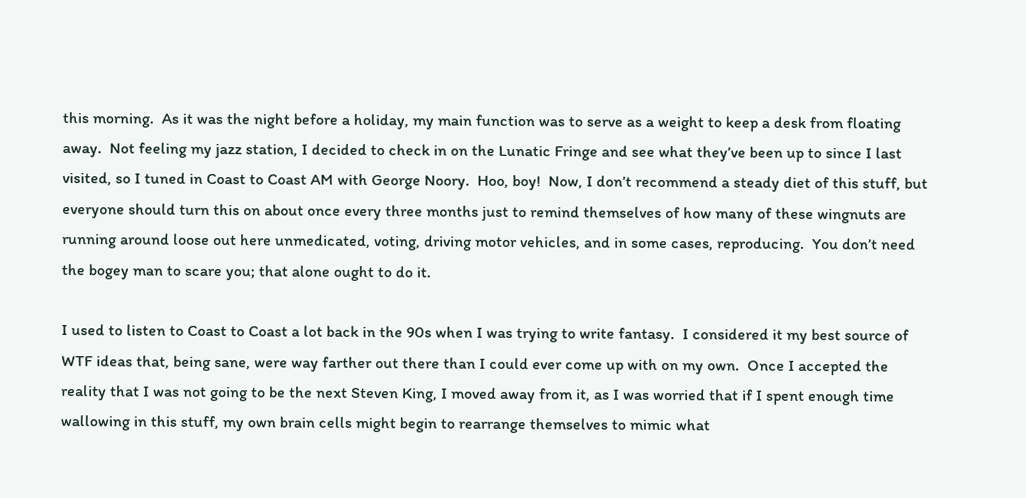this morning.  As it was the night before a holiday, my main function was to serve as a weight to keep a desk from floating away.  Not feeling my jazz station, I decided to check in on the Lunatic Fringe and see what they’ve been up to since I last visited, so I tuned in Coast to Coast AM with George Noory.  Hoo, boy!  Now, I don’t recommend a steady diet of this stuff, but everyone should turn this on about once every three months just to remind themselves of how many of these wingnuts are running around loose out here unmedicated, voting, driving motor vehicles, and in some cases, reproducing.  You don’t need the bogey man to scare you; that alone ought to do it.

I used to listen to Coast to Coast a lot back in the 90s when I was trying to write fantasy.  I considered it my best source of WTF ideas that, being sane, were way farther out there than I could ever come up with on my own.  Once I accepted the reality that I was not going to be the next Steven King, I moved away from it, as I was worried that if I spent enough time wallowing in this stuff, my own brain cells might begin to rearrange themselves to mimic what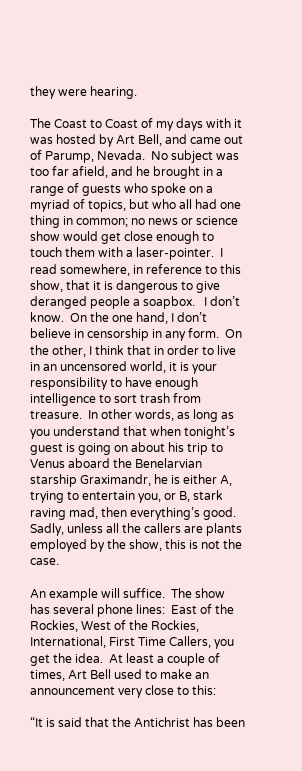they were hearing.

The Coast to Coast of my days with it was hosted by Art Bell, and came out of Parump, Nevada.  No subject was too far afield, and he brought in a range of guests who spoke on a myriad of topics, but who all had one thing in common; no news or science show would get close enough to touch them with a laser-pointer.  I read somewhere, in reference to this show, that it is dangerous to give deranged people a soapbox.   I don’t know.  On the one hand, I don’t believe in censorship in any form.  On the other, I think that in order to live in an uncensored world, it is your responsibility to have enough intelligence to sort trash from treasure.  In other words, as long as you understand that when tonight’s guest is going on about his trip to Venus aboard the Benelarvian starship Graximandr, he is either A, trying to entertain you, or B, stark raving mad, then everything’s good.  Sadly, unless all the callers are plants employed by the show, this is not the case.

An example will suffice.  The show has several phone lines:  East of the Rockies, West of the Rockies, International, First Time Callers, you get the idea.  At least a couple of times, Art Bell used to make an announcement very close to this:

“It is said that the Antichrist has been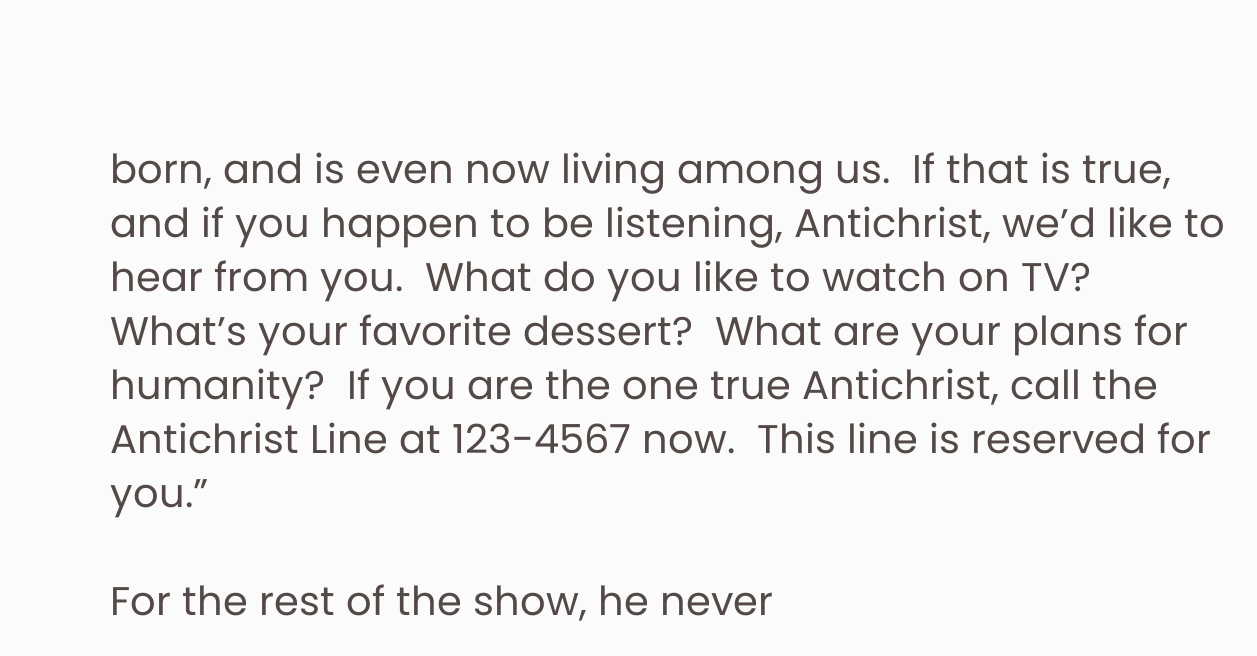born, and is even now living among us.  If that is true, and if you happen to be listening, Antichrist, we’d like to hear from you.  What do you like to watch on TV?  What’s your favorite dessert?  What are your plans for humanity?  If you are the one true Antichrist, call the Antichrist Line at 123-4567 now.  This line is reserved for you.”

For the rest of the show, he never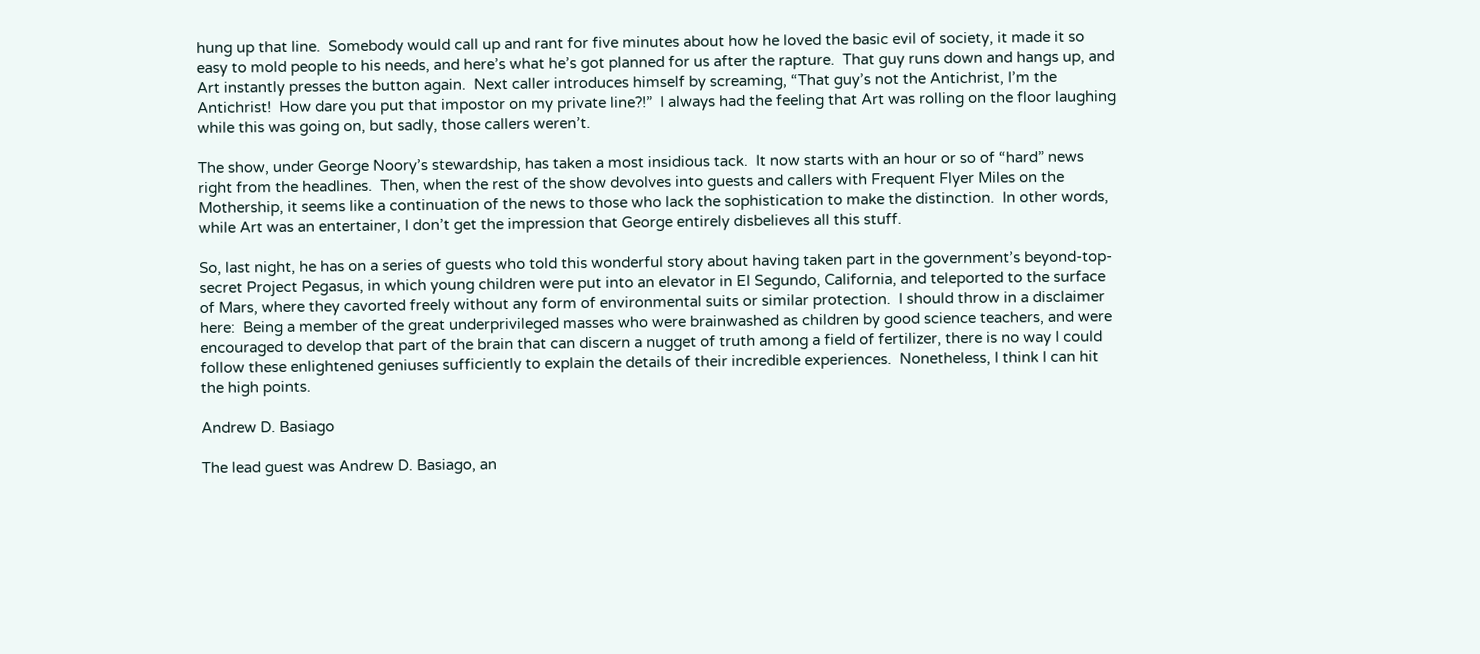hung up that line.  Somebody would call up and rant for five minutes about how he loved the basic evil of society, it made it so easy to mold people to his needs, and here’s what he’s got planned for us after the rapture.  That guy runs down and hangs up, and Art instantly presses the button again.  Next caller introduces himself by screaming, “That guy’s not the Antichrist, I’m the Antichrist!  How dare you put that impostor on my private line?!”  I always had the feeling that Art was rolling on the floor laughing while this was going on, but sadly, those callers weren’t.

The show, under George Noory’s stewardship, has taken a most insidious tack.  It now starts with an hour or so of “hard” news right from the headlines.  Then, when the rest of the show devolves into guests and callers with Frequent Flyer Miles on the Mothership, it seems like a continuation of the news to those who lack the sophistication to make the distinction.  In other words, while Art was an entertainer, I don’t get the impression that George entirely disbelieves all this stuff.

So, last night, he has on a series of guests who told this wonderful story about having taken part in the government’s beyond-top-secret Project Pegasus, in which young children were put into an elevator in El Segundo, California, and teleported to the surface of Mars, where they cavorted freely without any form of environmental suits or similar protection.  I should throw in a disclaimer here:  Being a member of the great underprivileged masses who were brainwashed as children by good science teachers, and were encouraged to develop that part of the brain that can discern a nugget of truth among a field of fertilizer, there is no way I could follow these enlightened geniuses sufficiently to explain the details of their incredible experiences.  Nonetheless, I think I can hit the high points.

Andrew D. Basiago

The lead guest was Andrew D. Basiago, an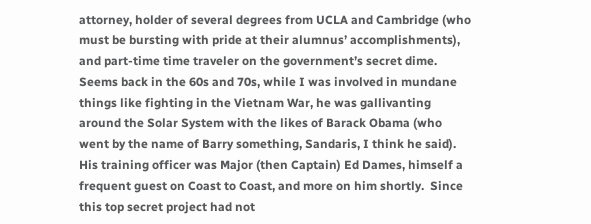attorney, holder of several degrees from UCLA and Cambridge (who must be bursting with pride at their alumnus’ accomplishments), and part-time time traveler on the government’s secret dime.  Seems back in the 60s and 70s, while I was involved in mundane things like fighting in the Vietnam War, he was gallivanting around the Solar System with the likes of Barack Obama (who went by the name of Barry something, Sandaris, I think he said).  His training officer was Major (then Captain) Ed Dames, himself a frequent guest on Coast to Coast, and more on him shortly.  Since this top secret project had not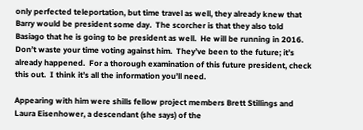only perfected teleportation, but time travel as well, they already knew that Barry would be president some day.  The scorcher is that they also told Basiago that he is going to be president as well.  He will be running in 2016.  Don’t waste your time voting against him.  They’ve been to the future; it’s already happened.  For a thorough examination of this future president, check this out.  I think it’s all the information you’ll need.

Appearing with him were shills fellow project members Brett Stillings and Laura Eisenhower, a descendant (she says) of the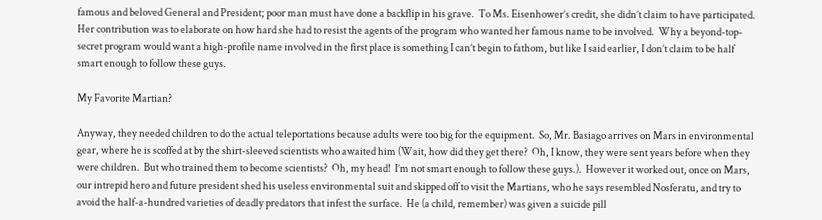famous and beloved General and President; poor man must have done a backflip in his grave.  To Ms. Eisenhower’s credit, she didn’t claim to have participated.  Her contribution was to elaborate on how hard she had to resist the agents of the program who wanted her famous name to be involved.  Why a beyond-top-secret program would want a high-profile name involved in the first place is something I can’t begin to fathom, but like I said earlier, I don’t claim to be half smart enough to follow these guys.

My Favorite Martian?

Anyway, they needed children to do the actual teleportations because adults were too big for the equipment.  So, Mr. Basiago arrives on Mars in environmental gear, where he is scoffed at by the shirt-sleeved scientists who awaited him (Wait, how did they get there?  Oh, I know, they were sent years before when they were children.  But who trained them to become scientists?  Oh, my head!  I’m not smart enough to follow these guys.).  However it worked out, once on Mars, our intrepid hero and future president shed his useless environmental suit and skipped off to visit the Martians, who he says resembled Nosferatu, and try to avoid the half-a-hundred varieties of deadly predators that infest the surface.  He (a child, remember) was given a suicide pill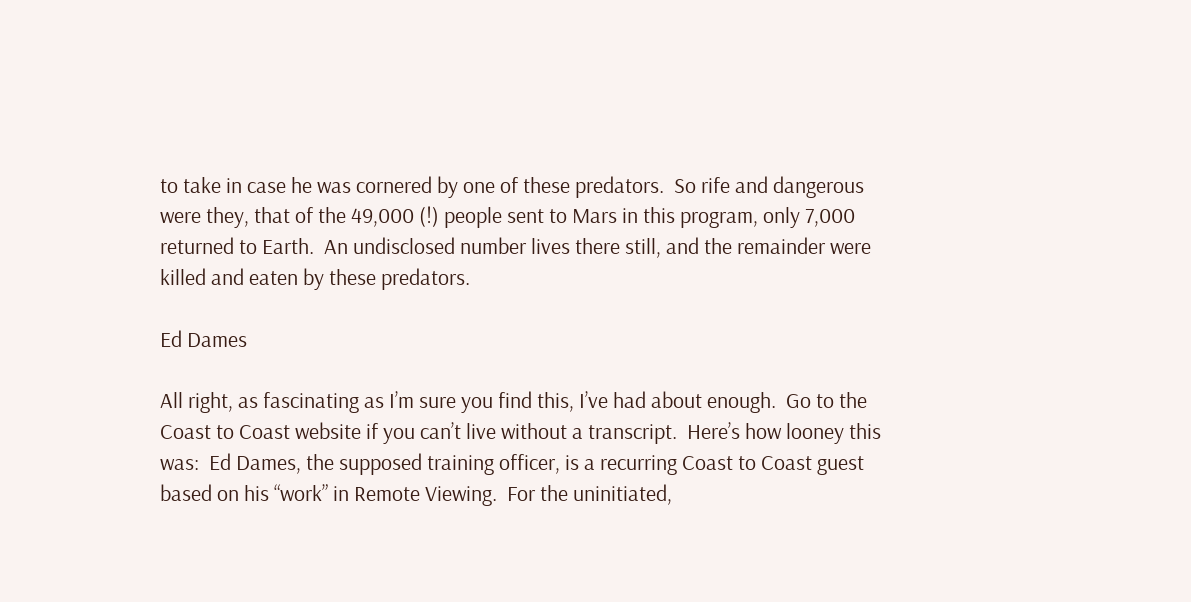to take in case he was cornered by one of these predators.  So rife and dangerous were they, that of the 49,000 (!) people sent to Mars in this program, only 7,000 returned to Earth.  An undisclosed number lives there still, and the remainder were killed and eaten by these predators.

Ed Dames

All right, as fascinating as I’m sure you find this, I’ve had about enough.  Go to the Coast to Coast website if you can’t live without a transcript.  Here’s how looney this was:  Ed Dames, the supposed training officer, is a recurring Coast to Coast guest based on his “work” in Remote Viewing.  For the uninitiated,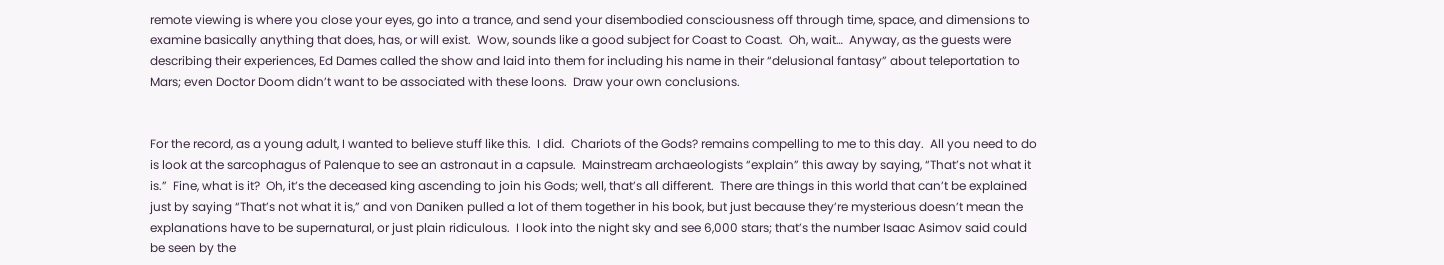remote viewing is where you close your eyes, go into a trance, and send your disembodied consciousness off through time, space, and dimensions to examine basically anything that does, has, or will exist.  Wow, sounds like a good subject for Coast to Coast.  Oh, wait…  Anyway, as the guests were describing their experiences, Ed Dames called the show and laid into them for including his name in their “delusional fantasy” about teleportation to Mars; even Doctor Doom didn’t want to be associated with these loons.  Draw your own conclusions.


For the record, as a young adult, I wanted to believe stuff like this.  I did.  Chariots of the Gods? remains compelling to me to this day.  All you need to do is look at the sarcophagus of Palenque to see an astronaut in a capsule.  Mainstream archaeologists “explain” this away by saying, “That’s not what it is.”  Fine, what is it?  Oh, it’s the deceased king ascending to join his Gods; well, that’s all different.  There are things in this world that can’t be explained just by saying “That’s not what it is,” and von Daniken pulled a lot of them together in his book, but just because they’re mysterious doesn’t mean the explanations have to be supernatural, or just plain ridiculous.  I look into the night sky and see 6,000 stars; that’s the number Isaac Asimov said could be seen by the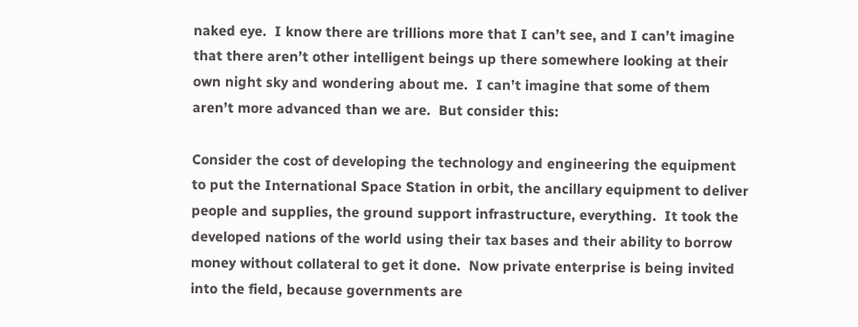naked eye.  I know there are trillions more that I can’t see, and I can’t imagine that there aren’t other intelligent beings up there somewhere looking at their own night sky and wondering about me.  I can’t imagine that some of them aren’t more advanced than we are.  But consider this:

Consider the cost of developing the technology and engineering the equipment to put the International Space Station in orbit, the ancillary equipment to deliver people and supplies, the ground support infrastructure, everything.  It took the developed nations of the world using their tax bases and their ability to borrow money without collateral to get it done.  Now private enterprise is being invited into the field, because governments are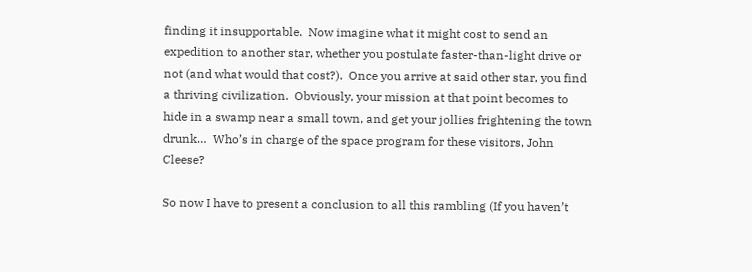finding it insupportable.  Now imagine what it might cost to send an expedition to another star, whether you postulate faster-than-light drive or not (and what would that cost?).  Once you arrive at said other star, you find a thriving civilization.  Obviously, your mission at that point becomes to hide in a swamp near a small town, and get your jollies frightening the town drunk…  Who’s in charge of the space program for these visitors, John Cleese?

So now I have to present a conclusion to all this rambling (If you haven’t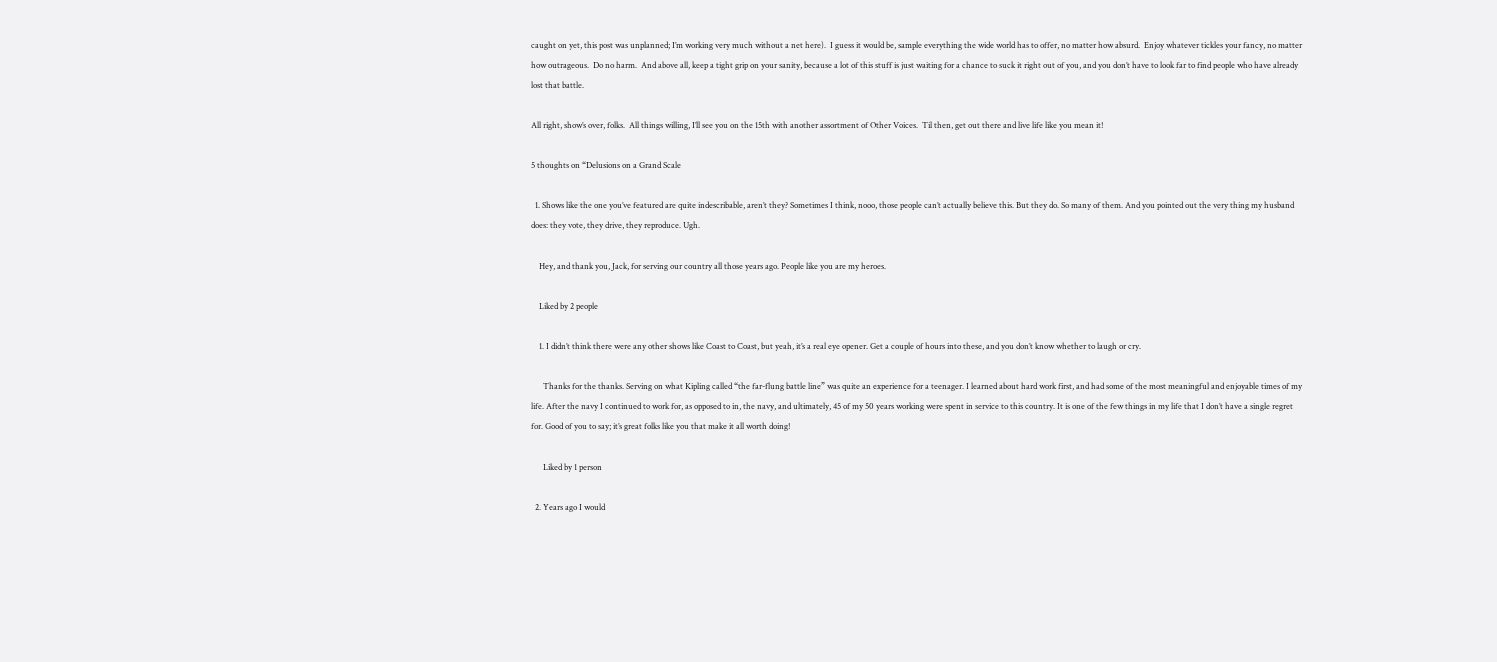caught on yet, this post was unplanned; I’m working very much without a net here).  I guess it would be, sample everything the wide world has to offer, no matter how absurd.  Enjoy whatever tickles your fancy, no matter how outrageous.  Do no harm.  And above all, keep a tight grip on your sanity, because a lot of this stuff is just waiting for a chance to suck it right out of you, and you don’t have to look far to find people who have already lost that battle.

All right, show’s over, folks.  All things willing, I’ll see you on the 15th with another assortment of Other Voices.  Til then, get out there and live life like you mean it!

5 thoughts on “Delusions on a Grand Scale

  1. Shows like the one you’ve featured are quite indescribable, aren’t they? Sometimes I think, nooo, those people can’t actually believe this. But they do. So many of them. And you pointed out the very thing my husband does: they vote, they drive, they reproduce. Ugh.

    Hey, and thank you, Jack, for serving our country all those years ago. People like you are my heroes.

    Liked by 2 people

    1. I didn’t think there were any other shows like Coast to Coast, but yeah, it’s a real eye opener. Get a couple of hours into these, and you don’t know whether to laugh or cry.

      Thanks for the thanks. Serving on what Kipling called “the far-flung battle line” was quite an experience for a teenager. I learned about hard work first, and had some of the most meaningful and enjoyable times of my life. After the navy I continued to work for, as opposed to in, the navy, and ultimately, 45 of my 50 years working were spent in service to this country. It is one of the few things in my life that I don’t have a single regret for. Good of you to say; it’s great folks like you that make it all worth doing!

      Liked by 1 person

  2. Years ago I would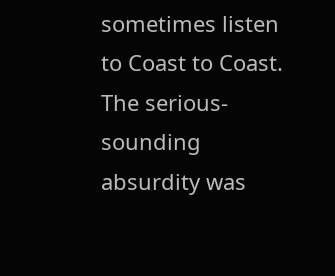sometimes listen to Coast to Coast. The serious-sounding absurdity was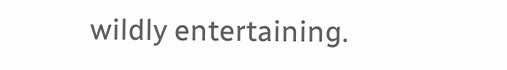wildly entertaining.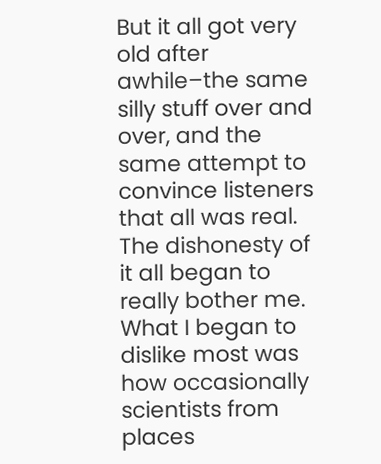But it all got very old after awhile–the same silly stuff over and over, and the same attempt to convince listeners that all was real. The dishonesty of it all began to really bother me. What I began to dislike most was how occasionally scientists from places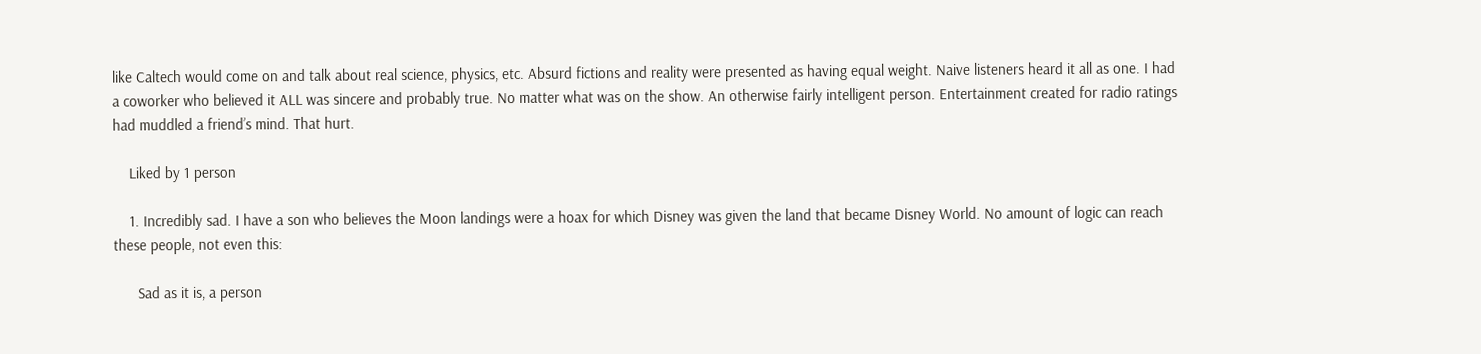like Caltech would come on and talk about real science, physics, etc. Absurd fictions and reality were presented as having equal weight. Naive listeners heard it all as one. I had a coworker who believed it ALL was sincere and probably true. No matter what was on the show. An otherwise fairly intelligent person. Entertainment created for radio ratings had muddled a friend’s mind. That hurt.

    Liked by 1 person

    1. Incredibly sad. I have a son who believes the Moon landings were a hoax for which Disney was given the land that became Disney World. No amount of logic can reach these people, not even this:

      Sad as it is, a person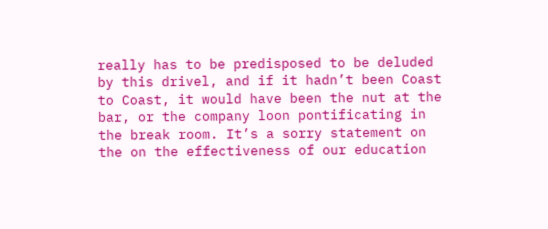really has to be predisposed to be deluded by this drivel, and if it hadn’t been Coast to Coast, it would have been the nut at the bar, or the company loon pontificating in the break room. It’s a sorry statement on the on the effectiveness of our education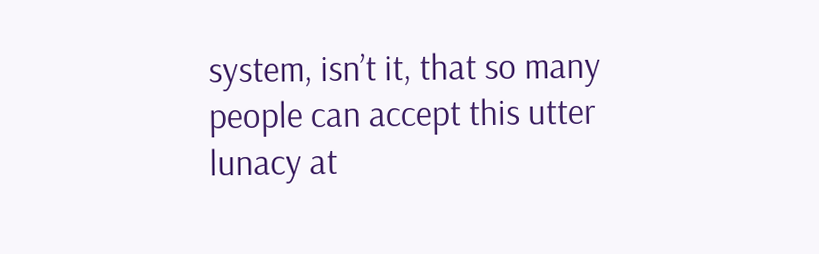system, isn’t it, that so many people can accept this utter lunacy at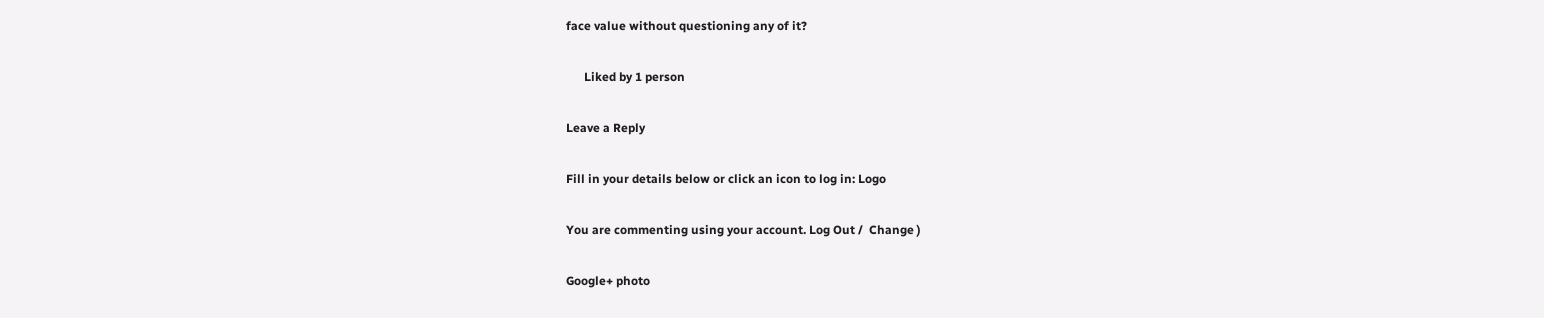face value without questioning any of it?

      Liked by 1 person

Leave a Reply

Fill in your details below or click an icon to log in: Logo

You are commenting using your account. Log Out /  Change )

Google+ photo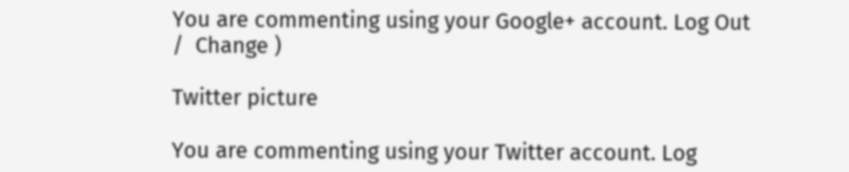You are commenting using your Google+ account. Log Out /  Change )

Twitter picture

You are commenting using your Twitter account. Log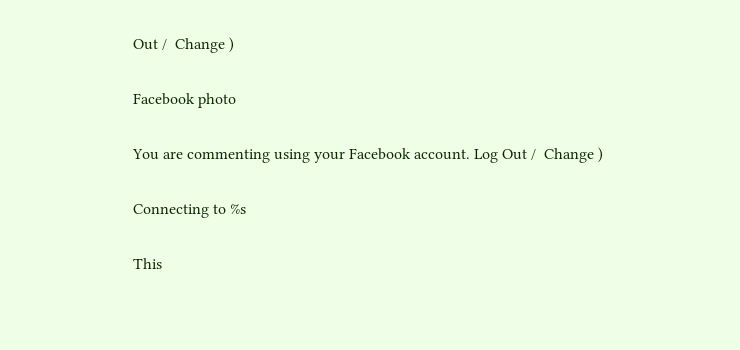Out /  Change )

Facebook photo

You are commenting using your Facebook account. Log Out /  Change )

Connecting to %s

This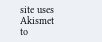site uses Akismet to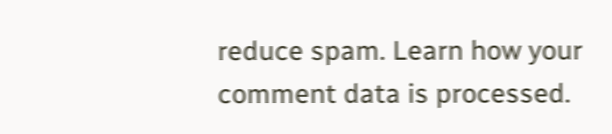reduce spam. Learn how your comment data is processed.